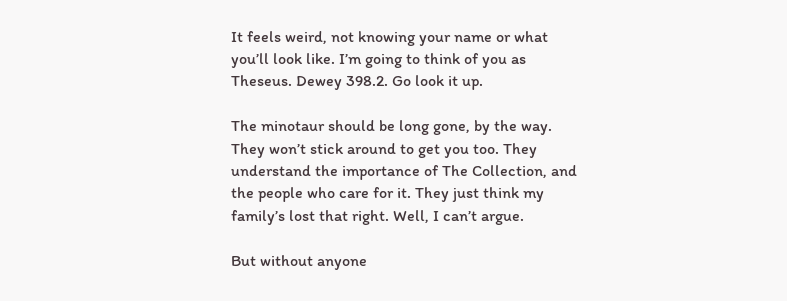It feels weird, not knowing your name or what you’ll look like. I’m going to think of you as Theseus. Dewey 398.2. Go look it up.

The minotaur should be long gone, by the way. They won’t stick around to get you too. They understand the importance of The Collection, and the people who care for it. They just think my family’s lost that right. Well, I can’t argue.

But without anyone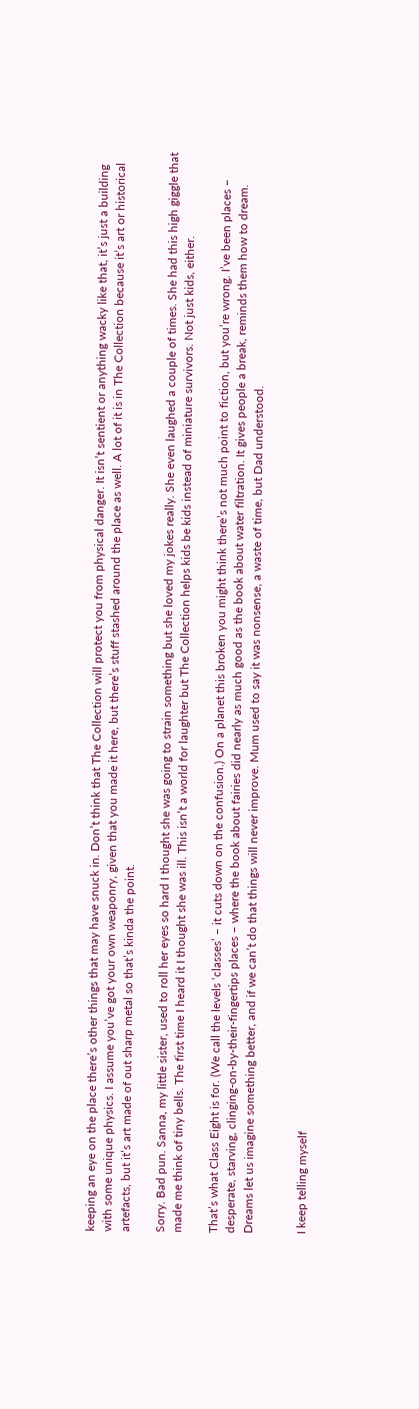keeping an eye on the place there’s other things that may have snuck in. Don’t think that The Collection will protect you from physical danger. It isn’t sentient or anything wacky like that, it’s just a building with some unique physics. I assume you’ve got your own weaponry, given that you made it here, but there’s stuff stashed around the place as well. A lot of it is in The Collection because it’s art or historical artefacts, but it’s art made of out sharp metal so that’s kinda the point.

Sorry. Bad pun. Sanna, my little sister, used to roll her eyes so hard I thought she was going to strain something but she loved my jokes really. She even laughed a couple of times. She had this high giggle that made me think of tiny bells. The first time I heard it I thought she was ill. This isn’t a world for laughter but The Collection helps kids be kids instead of miniature survivors. Not just kids, either.

That’s what Class Eight is for. (We call the levels ‘classes’ – it cuts down on the confusion.) On a planet this broken you might think there’s not much point to fiction, but you’re wrong. I’ve been places – desperate, starving, clinging-on-by-their-fingertips places – where the book about fairies did nearly as much good as the book about water filtration. It gives people a break, reminds them how to dream. Dreams let us imagine something better, and if we can’t do that things will never improve. Mum used to say it was nonsense, a waste of time, but Dad understood.


I keep telling myself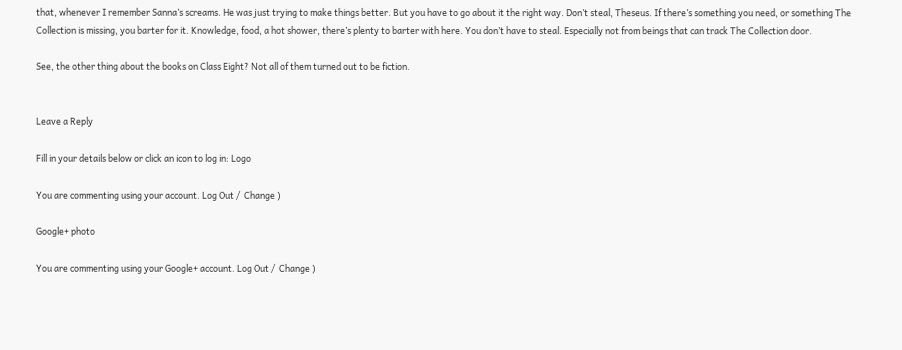that, whenever I remember Sanna’s screams. He was just trying to make things better. But you have to go about it the right way. Don’t steal, Theseus. If there’s something you need, or something The Collection is missing, you barter for it. Knowledge, food, a hot shower, there’s plenty to barter with here. You don’t have to steal. Especially not from beings that can track The Collection door.

See, the other thing about the books on Class Eight? Not all of them turned out to be fiction.


Leave a Reply

Fill in your details below or click an icon to log in: Logo

You are commenting using your account. Log Out /  Change )

Google+ photo

You are commenting using your Google+ account. Log Out /  Change )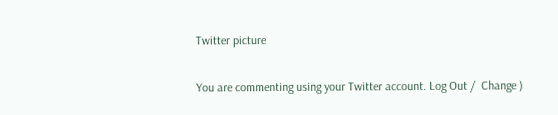Twitter picture

You are commenting using your Twitter account. Log Out /  Change )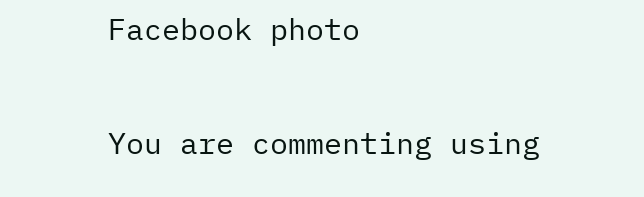Facebook photo

You are commenting using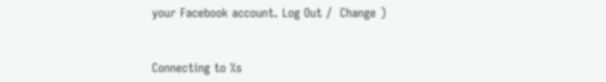your Facebook account. Log Out /  Change )


Connecting to %s